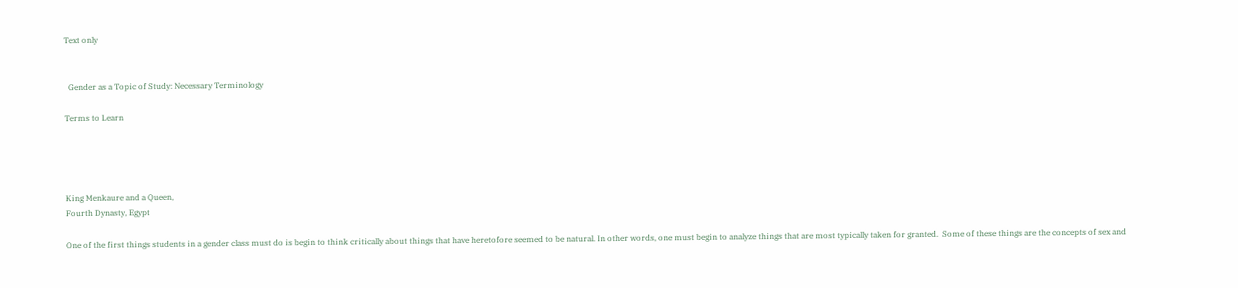Text only


  Gender as a Topic of Study: Necessary Terminology

Terms to Learn




King Menkaure and a Queen,
Fourth Dynasty, Egypt

One of the first things students in a gender class must do is begin to think critically about things that have heretofore seemed to be natural. In other words, one must begin to analyze things that are most typically taken for granted.  Some of these things are the concepts of sex and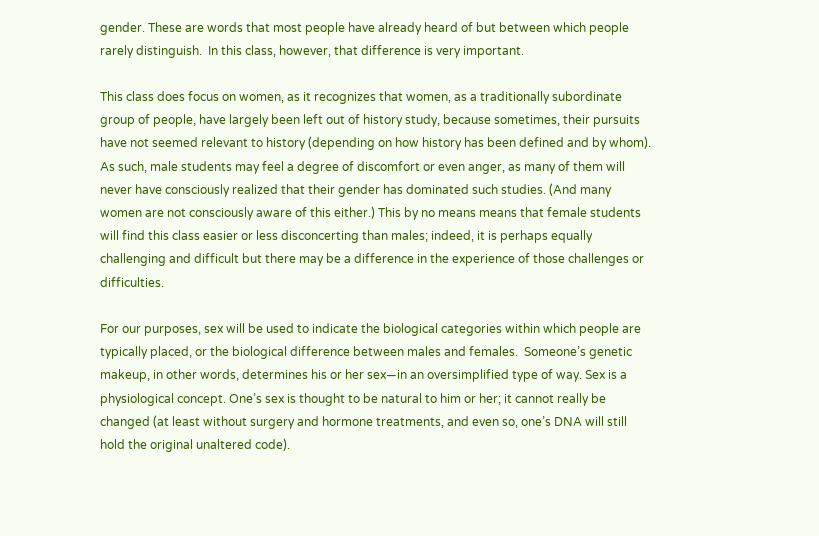gender. These are words that most people have already heard of but between which people rarely distinguish.  In this class, however, that difference is very important.

This class does focus on women, as it recognizes that women, as a traditionally subordinate group of people, have largely been left out of history study, because sometimes, their pursuits have not seemed relevant to history (depending on how history has been defined and by whom). As such, male students may feel a degree of discomfort or even anger, as many of them will never have consciously realized that their gender has dominated such studies. (And many women are not consciously aware of this either.) This by no means means that female students will find this class easier or less disconcerting than males; indeed, it is perhaps equally challenging and difficult but there may be a difference in the experience of those challenges or difficulties.

For our purposes, sex will be used to indicate the biological categories within which people are typically placed, or the biological difference between males and females.  Someone’s genetic makeup, in other words, determines his or her sex—in an oversimplified type of way. Sex is a physiological concept. One’s sex is thought to be natural to him or her; it cannot really be changed (at least without surgery and hormone treatments, and even so, one’s DNA will still hold the original unaltered code).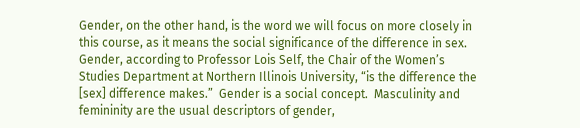Gender, on the other hand, is the word we will focus on more closely in this course, as it means the social significance of the difference in sex. Gender, according to Professor Lois Self, the Chair of the Women’s Studies Department at Northern Illinois University, “is the difference the [sex] difference makes.”  Gender is a social concept.  Masculinity and femininity are the usual descriptors of gender,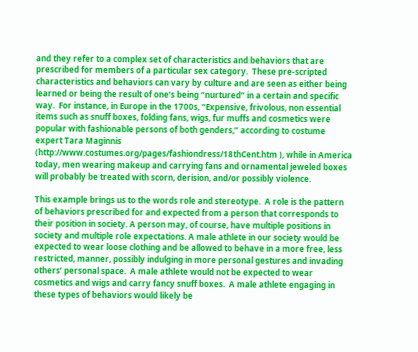and they refer to a complex set of characteristics and behaviors that are prescribed for members of a particular sex category.  These pre-scripted characteristics and behaviors can vary by culture and are seen as either being learned or being the result of one’s being “nurtured” in a certain and specific way.  For instance, in Europe in the 1700s, “Expensive, frivolous, non essential items such as snuff boxes, folding fans, wigs, fur muffs and cosmetics were popular with fashionable persons of both genders,” according to costume expert Tara Maginnis (http://www.costumes.org/pages/fashiondress/18thCent.htm ), while in America today, men wearing makeup and carrying fans and ornamental jeweled boxes will probably be treated with scorn, derision, and/or possibly violence.

This example brings us to the words role and stereotype.  A role is the pattern of behaviors prescribed for and expected from a person that corresponds to their position in society. A person may, of course, have multiple positions in society and multiple role expectations. A male athlete in our society would be expected to wear loose clothing and be allowed to behave in a more free, less restricted, manner, possibly indulging in more personal gestures and invading others’ personal space.  A male athlete would not be expected to wear cosmetics and wigs and carry fancy snuff boxes.  A male athlete engaging in these types of behaviors would likely be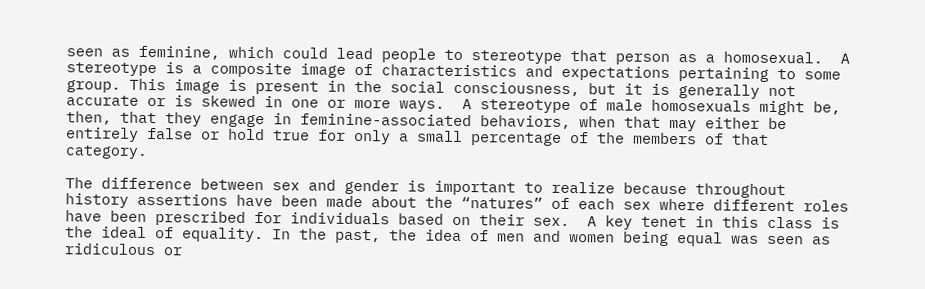seen as feminine, which could lead people to stereotype that person as a homosexual.  A stereotype is a composite image of characteristics and expectations pertaining to some group. This image is present in the social consciousness, but it is generally not accurate or is skewed in one or more ways.  A stereotype of male homosexuals might be, then, that they engage in feminine-associated behaviors, when that may either be entirely false or hold true for only a small percentage of the members of that category.

The difference between sex and gender is important to realize because throughout history assertions have been made about the “natures” of each sex where different roles have been prescribed for individuals based on their sex.  A key tenet in this class is the ideal of equality. In the past, the idea of men and women being equal was seen as ridiculous or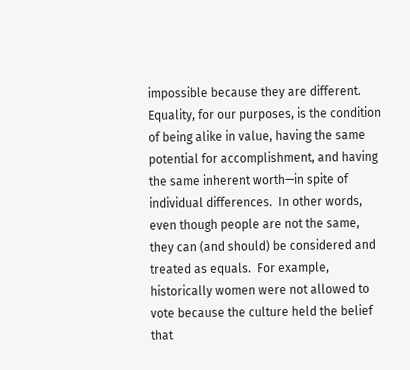impossible because they are different.  Equality, for our purposes, is the condition of being alike in value, having the same potential for accomplishment, and having the same inherent worth—in spite of individual differences.  In other words, even though people are not the same, they can (and should) be considered and treated as equals.  For example, historically women were not allowed to vote because the culture held the belief that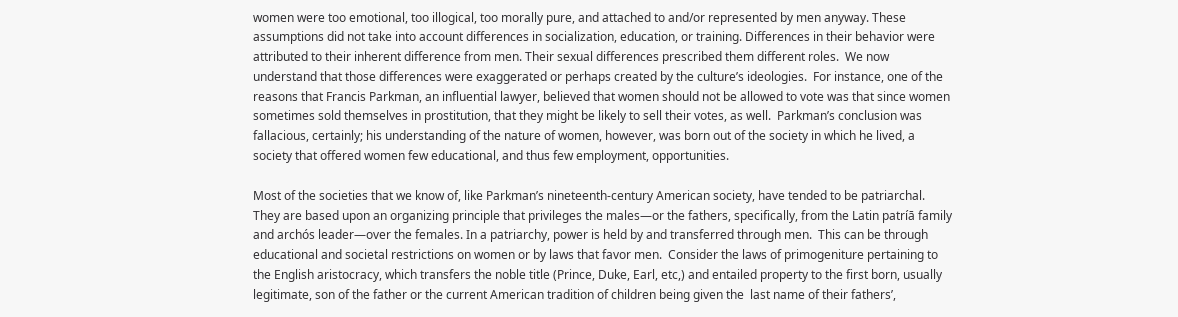women were too emotional, too illogical, too morally pure, and attached to and/or represented by men anyway. These assumptions did not take into account differences in socialization, education, or training. Differences in their behavior were attributed to their inherent difference from men. Their sexual differences prescribed them different roles.  We now understand that those differences were exaggerated or perhaps created by the culture’s ideologies.  For instance, one of the reasons that Francis Parkman, an influential lawyer, believed that women should not be allowed to vote was that since women sometimes sold themselves in prostitution, that they might be likely to sell their votes, as well.  Parkman’s conclusion was fallacious, certainly; his understanding of the nature of women, however, was born out of the society in which he lived, a society that offered women few educational, and thus few employment, opportunities.

Most of the societies that we know of, like Parkman’s nineteenth-century American society, have tended to be patriarchal.  They are based upon an organizing principle that privileges the males—or the fathers, specifically, from the Latin patríā family and archós leader—over the females. In a patriarchy, power is held by and transferred through men.  This can be through educational and societal restrictions on women or by laws that favor men.  Consider the laws of primogeniture pertaining to the English aristocracy, which transfers the noble title (Prince, Duke, Earl, etc,) and entailed property to the first born, usually legitimate, son of the father or the current American tradition of children being given the  last name of their fathers’,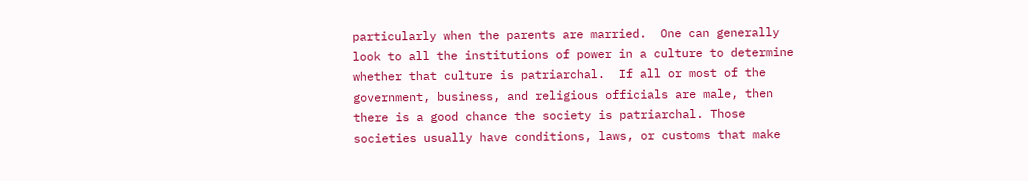particularly when the parents are married.  One can generally look to all the institutions of power in a culture to determine whether that culture is patriarchal.  If all or most of the government, business, and religious officials are male, then there is a good chance the society is patriarchal. Those societies usually have conditions, laws, or customs that make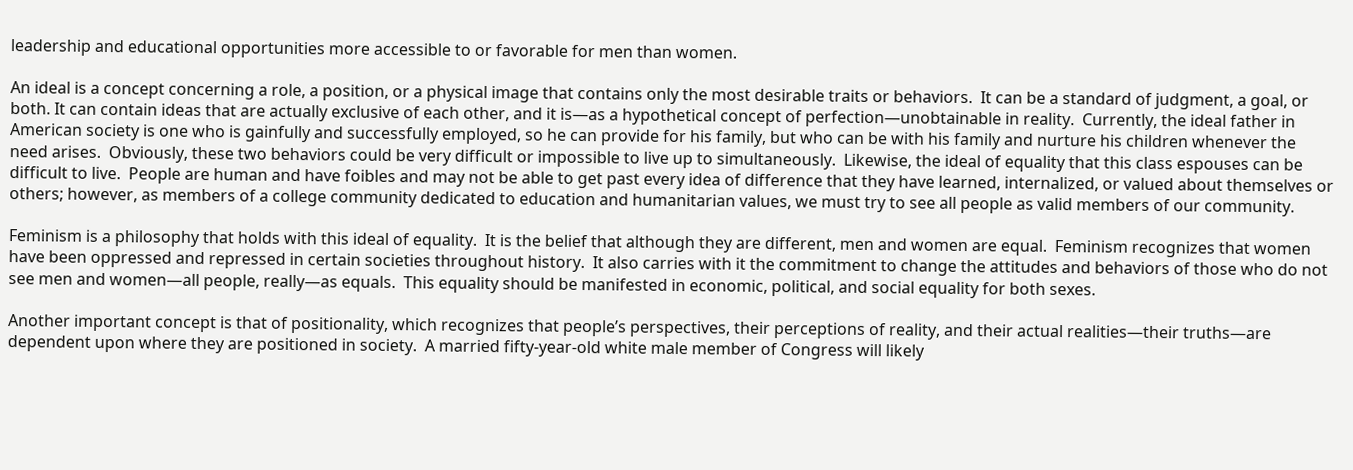leadership and educational opportunities more accessible to or favorable for men than women.

An ideal is a concept concerning a role, a position, or a physical image that contains only the most desirable traits or behaviors.  It can be a standard of judgment, a goal, or both. It can contain ideas that are actually exclusive of each other, and it is—as a hypothetical concept of perfection—unobtainable in reality.  Currently, the ideal father in American society is one who is gainfully and successfully employed, so he can provide for his family, but who can be with his family and nurture his children whenever the need arises.  Obviously, these two behaviors could be very difficult or impossible to live up to simultaneously.  Likewise, the ideal of equality that this class espouses can be difficult to live.  People are human and have foibles and may not be able to get past every idea of difference that they have learned, internalized, or valued about themselves or others; however, as members of a college community dedicated to education and humanitarian values, we must try to see all people as valid members of our community.

Feminism is a philosophy that holds with this ideal of equality.  It is the belief that although they are different, men and women are equal.  Feminism recognizes that women have been oppressed and repressed in certain societies throughout history.  It also carries with it the commitment to change the attitudes and behaviors of those who do not see men and women—all people, really—as equals.  This equality should be manifested in economic, political, and social equality for both sexes.

Another important concept is that of positionality, which recognizes that people’s perspectives, their perceptions of reality, and their actual realities—their truths—are  dependent upon where they are positioned in society.  A married fifty-year-old white male member of Congress will likely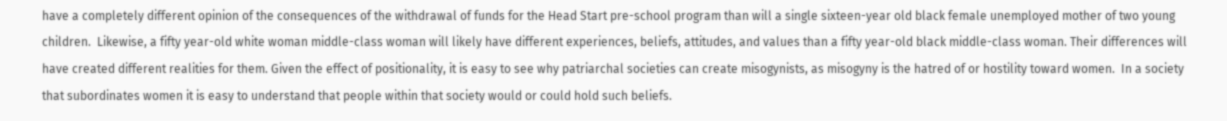have a completely different opinion of the consequences of the withdrawal of funds for the Head Start pre-school program than will a single sixteen-year old black female unemployed mother of two young children.  Likewise, a fifty year-old white woman middle-class woman will likely have different experiences, beliefs, attitudes, and values than a fifty year-old black middle-class woman. Their differences will have created different realities for them. Given the effect of positionality, it is easy to see why patriarchal societies can create misogynists, as misogyny is the hatred of or hostility toward women.  In a society that subordinates women it is easy to understand that people within that society would or could hold such beliefs.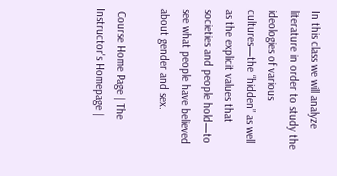In this class we will analyze literature in order to study the ideologies of various cultures—the “hidden” as well as the explicit values that societies and people hold—to see what people have believed about gender and sex.

 Course Home Page | The Instructor's Homepage |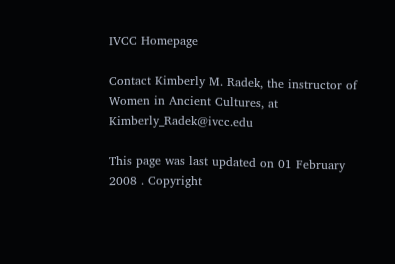IVCC Homepage

Contact Kimberly M. Radek, the instructor of Women in Ancient Cultures, at Kimberly_Radek@ivcc.edu

This page was last updated on 01 February 2008 . Copyright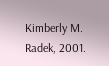Kimberly M. Radek, 2001.